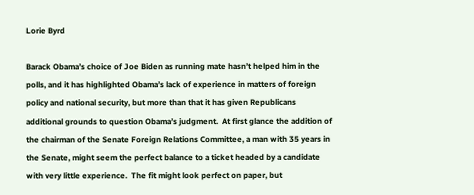Lorie Byrd

Barack Obama’s choice of Joe Biden as running mate hasn’t helped him in the polls, and it has highlighted Obama’s lack of experience in matters of foreign policy and national security, but more than that it has given Republicans additional grounds to question Obama’s judgment.  At first glance the addition of the chairman of the Senate Foreign Relations Committee, a man with 35 years in the Senate, might seem the perfect balance to a ticket headed by a candidate with very little experience.  The fit might look perfect on paper, but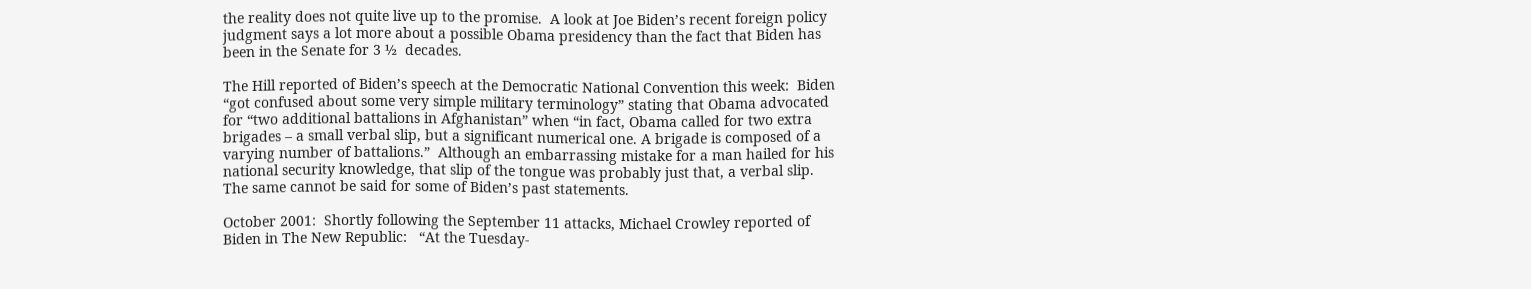the reality does not quite live up to the promise.  A look at Joe Biden’s recent foreign policy judgment says a lot more about a possible Obama presidency than the fact that Biden has been in the Senate for 3 ½  decades.

The Hill reported of Biden’s speech at the Democratic National Convention this week:  Biden “got confused about some very simple military terminology” stating that Obama advocated for “two additional battalions in Afghanistan” when “in fact, Obama called for two extra brigades – a small verbal slip, but a significant numerical one. A brigade is composed of a varying number of battalions.”  Although an embarrassing mistake for a man hailed for his national security knowledge, that slip of the tongue was probably just that, a verbal slip.  The same cannot be said for some of Biden’s past statements.

October 2001:  Shortly following the September 11 attacks, Michael Crowley reported of Biden in The New Republic:   “At the Tuesday-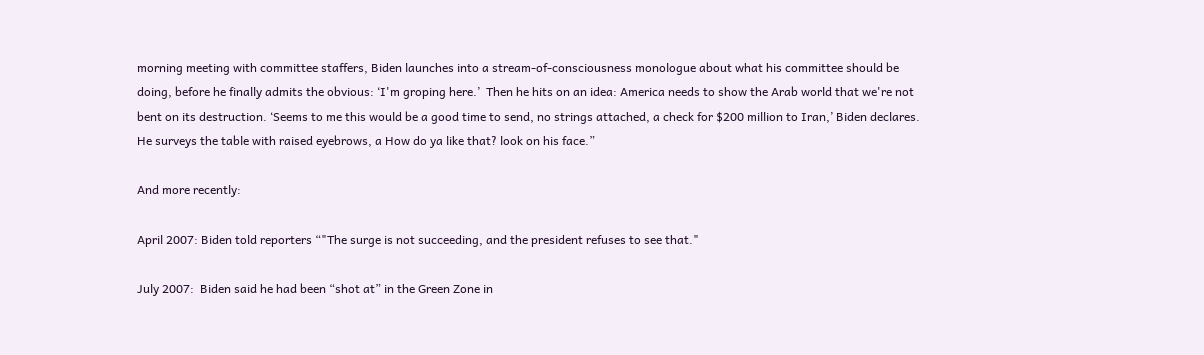morning meeting with committee staffers, Biden launches into a stream-of-consciousness monologue about what his committee should be doing, before he finally admits the obvious: ‘I'm groping here.’  Then he hits on an idea: America needs to show the Arab world that we're not bent on its destruction. ‘Seems to me this would be a good time to send, no strings attached, a check for $200 million to Iran,’ Biden declares. He surveys the table with raised eyebrows, a How do ya like that? look on his face.”

And more recently:

April 2007: Biden told reporters “"The surge is not succeeding, and the president refuses to see that."

July 2007:  Biden said he had been “shot at” in the Green Zone in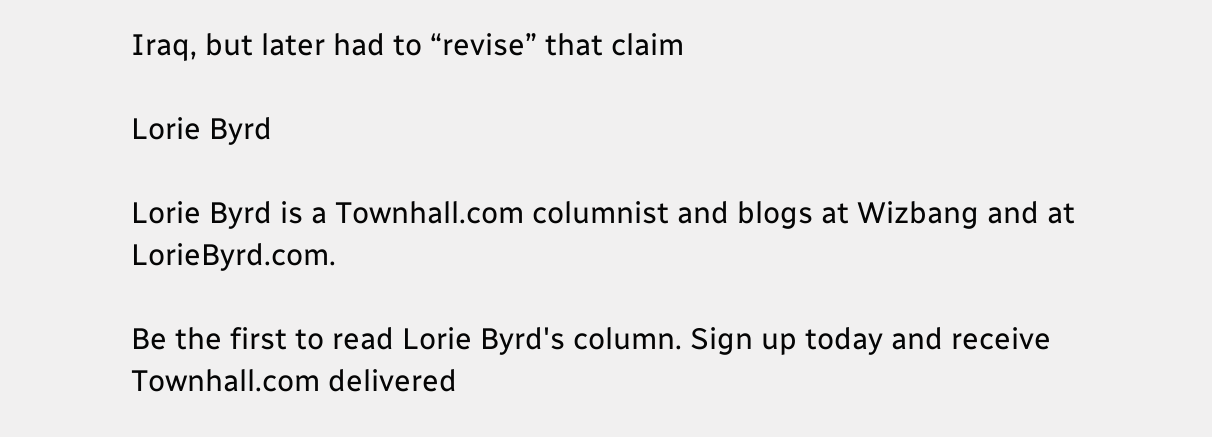Iraq, but later had to “revise” that claim

Lorie Byrd

Lorie Byrd is a Townhall.com columnist and blogs at Wizbang and at LorieByrd.com.

Be the first to read Lorie Byrd's column. Sign up today and receive Townhall.com delivered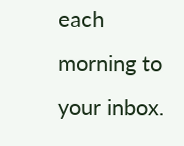each morning to your inbox.